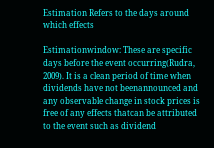Estimation Refers to the days around which effects

Estimationwindow: These are specific days before the event occurring(Rudra, 2009). It is a clean period of time when dividends have not beenannounced and any observable change in stock prices is free of any effects thatcan be attributed to the event such as dividend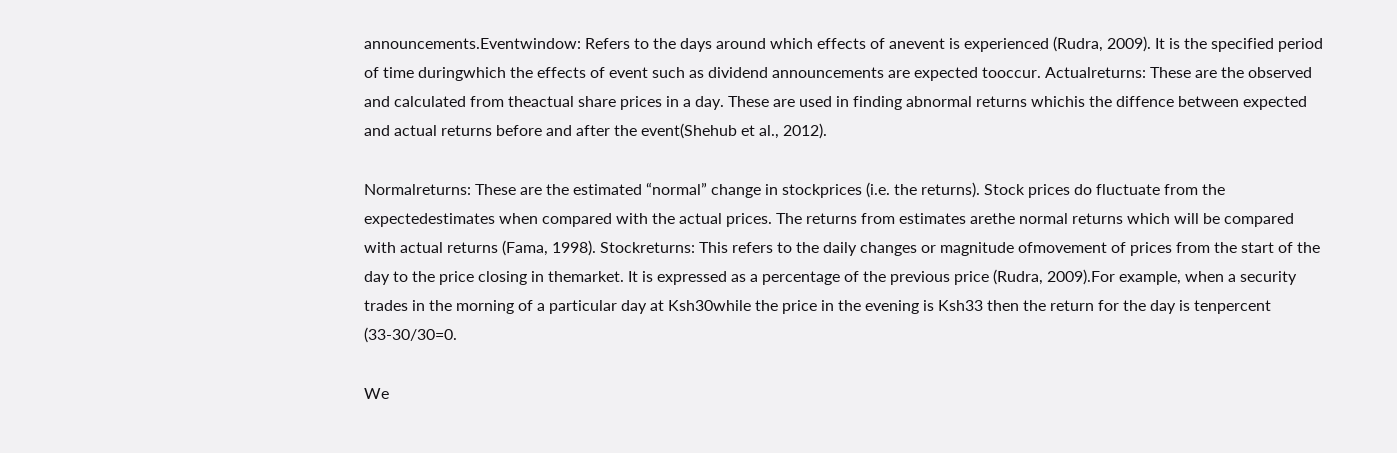announcements.Eventwindow: Refers to the days around which effects of anevent is experienced (Rudra, 2009). It is the specified period of time duringwhich the effects of event such as dividend announcements are expected tooccur. Actualreturns: These are the observed and calculated from theactual share prices in a day. These are used in finding abnormal returns whichis the diffence between expected and actual returns before and after the event(Shehub et al., 2012).

Normalreturns: These are the estimated “normal” change in stockprices (i.e. the returns). Stock prices do fluctuate from the expectedestimates when compared with the actual prices. The returns from estimates arethe normal returns which will be compared with actual returns (Fama, 1998). Stockreturns: This refers to the daily changes or magnitude ofmovement of prices from the start of the day to the price closing in themarket. It is expressed as a percentage of the previous price (Rudra, 2009).For example, when a security trades in the morning of a particular day at Ksh30while the price in the evening is Ksh33 then the return for the day is tenpercent (33-30/30=0.

We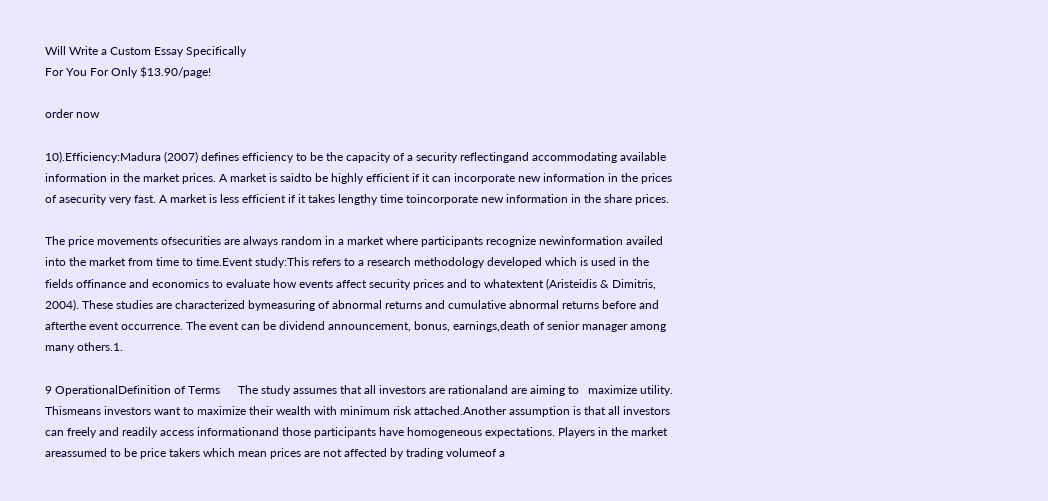Will Write a Custom Essay Specifically
For You For Only $13.90/page!

order now

10).Efficiency:Madura (2007) defines efficiency to be the capacity of a security reflectingand accommodating available information in the market prices. A market is saidto be highly efficient if it can incorporate new information in the prices of asecurity very fast. A market is less efficient if it takes lengthy time toincorporate new information in the share prices.

The price movements ofsecurities are always random in a market where participants recognize newinformation availed into the market from time to time.Event study:This refers to a research methodology developed which is used in the fields offinance and economics to evaluate how events affect security prices and to whatextent (Aristeidis & Dimitris, 2004). These studies are characterized bymeasuring of abnormal returns and cumulative abnormal returns before and afterthe event occurrence. The event can be dividend announcement, bonus, earnings,death of senior manager among many others.1.

9 OperationalDefinition of Terms      The study assumes that all investors are rationaland are aiming to   maximize utility. Thismeans investors want to maximize their wealth with minimum risk attached.Another assumption is that all investors can freely and readily access informationand those participants have homogeneous expectations. Players in the market areassumed to be price takers which mean prices are not affected by trading volumeof a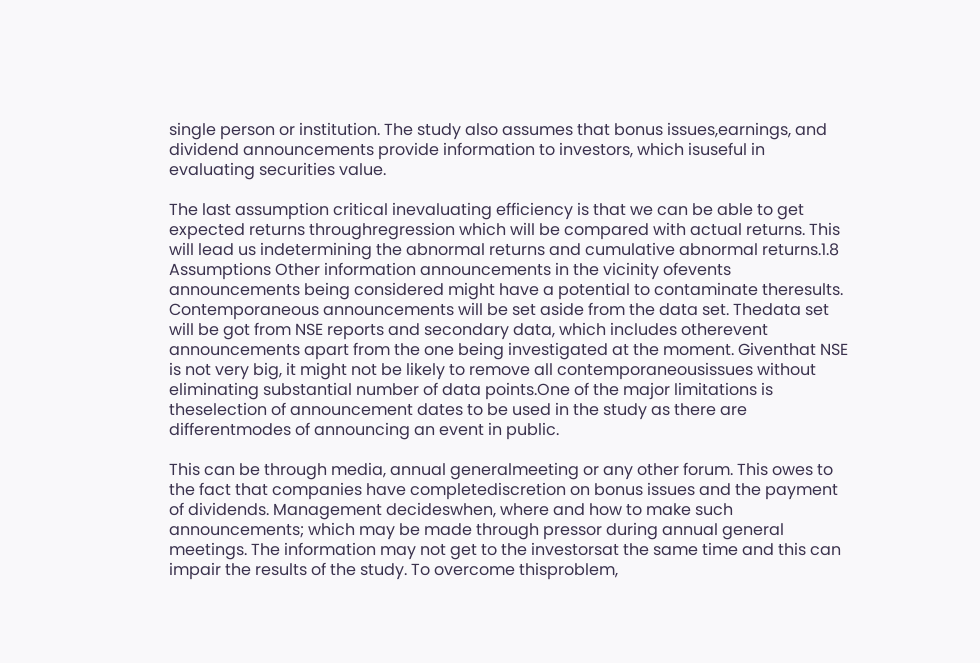single person or institution. The study also assumes that bonus issues,earnings, and dividend announcements provide information to investors, which isuseful in evaluating securities value.

The last assumption critical inevaluating efficiency is that we can be able to get expected returns throughregression which will be compared with actual returns. This will lead us indetermining the abnormal returns and cumulative abnormal returns.1.8 Assumptions Other information announcements in the vicinity ofevents announcements being considered might have a potential to contaminate theresults. Contemporaneous announcements will be set aside from the data set. Thedata set will be got from NSE reports and secondary data, which includes otherevent announcements apart from the one being investigated at the moment. Giventhat NSE is not very big, it might not be likely to remove all contemporaneousissues without eliminating substantial number of data points.One of the major limitations is theselection of announcement dates to be used in the study as there are differentmodes of announcing an event in public.

This can be through media, annual generalmeeting or any other forum. This owes to the fact that companies have completediscretion on bonus issues and the payment of dividends. Management decideswhen, where and how to make such announcements; which may be made through pressor during annual general meetings. The information may not get to the investorsat the same time and this can impair the results of the study. To overcome thisproblem,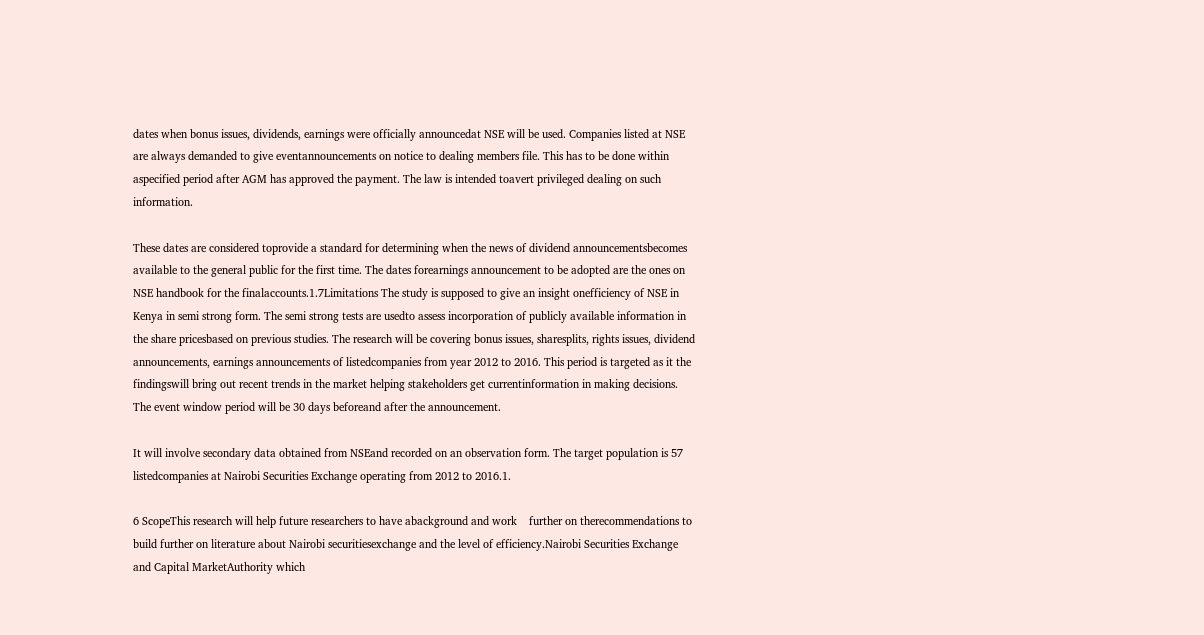dates when bonus issues, dividends, earnings were officially announcedat NSE will be used. Companies listed at NSE are always demanded to give eventannouncements on notice to dealing members file. This has to be done within aspecified period after AGM has approved the payment. The law is intended toavert privileged dealing on such information.

These dates are considered toprovide a standard for determining when the news of dividend announcementsbecomes available to the general public for the first time. The dates forearnings announcement to be adopted are the ones on NSE handbook for the finalaccounts.1.7Limitations The study is supposed to give an insight onefficiency of NSE in Kenya in semi strong form. The semi strong tests are usedto assess incorporation of publicly available information in the share pricesbased on previous studies. The research will be covering bonus issues, sharesplits, rights issues, dividend announcements, earnings announcements of listedcompanies from year 2012 to 2016. This period is targeted as it the findingswill bring out recent trends in the market helping stakeholders get currentinformation in making decisions. The event window period will be 30 days beforeand after the announcement.

It will involve secondary data obtained from NSEand recorded on an observation form. The target population is 57 listedcompanies at Nairobi Securities Exchange operating from 2012 to 2016.1.

6 ScopeThis research will help future researchers to have abackground and work    further on therecommendations to build further on literature about Nairobi securitiesexchange and the level of efficiency.Nairobi Securities Exchange and Capital MarketAuthority which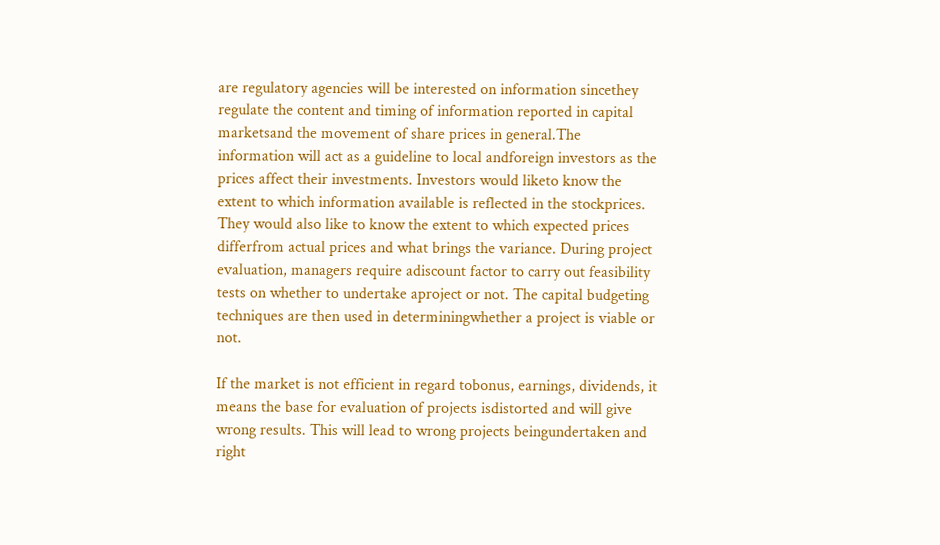are regulatory agencies will be interested on information sincethey regulate the content and timing of information reported in capital marketsand the movement of share prices in general.The information will act as a guideline to local andforeign investors as the prices affect their investments. Investors would liketo know the extent to which information available is reflected in the stockprices. They would also like to know the extent to which expected prices differfrom actual prices and what brings the variance. During project evaluation, managers require adiscount factor to carry out feasibility tests on whether to undertake aproject or not. The capital budgeting techniques are then used in determiningwhether a project is viable or not.

If the market is not efficient in regard tobonus, earnings, dividends, it means the base for evaluation of projects isdistorted and will give wrong results. This will lead to wrong projects beingundertaken and right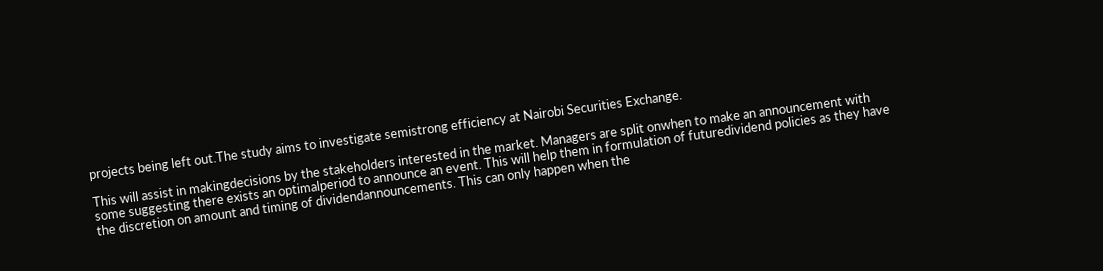projects being left out.The study aims to investigate semistrong efficiency at Nairobi Securities Exchange.

This will assist in makingdecisions by the stakeholders interested in the market. Managers are split onwhen to make an announcement with some suggesting there exists an optimalperiod to announce an event. This will help them in formulation of futuredividend policies as they have the discretion on amount and timing of dividendannouncements. This can only happen when the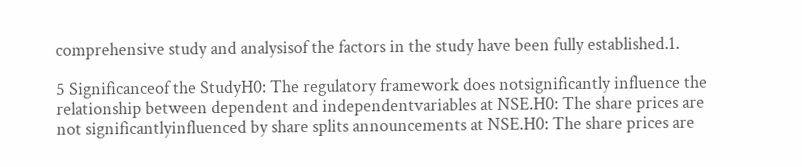comprehensive study and analysisof the factors in the study have been fully established.1.

5 Significanceof the StudyH0: The regulatory framework does notsignificantly influence the relationship between dependent and independentvariables at NSE.H0: The share prices are not significantlyinfluenced by share splits announcements at NSE.H0: The share prices are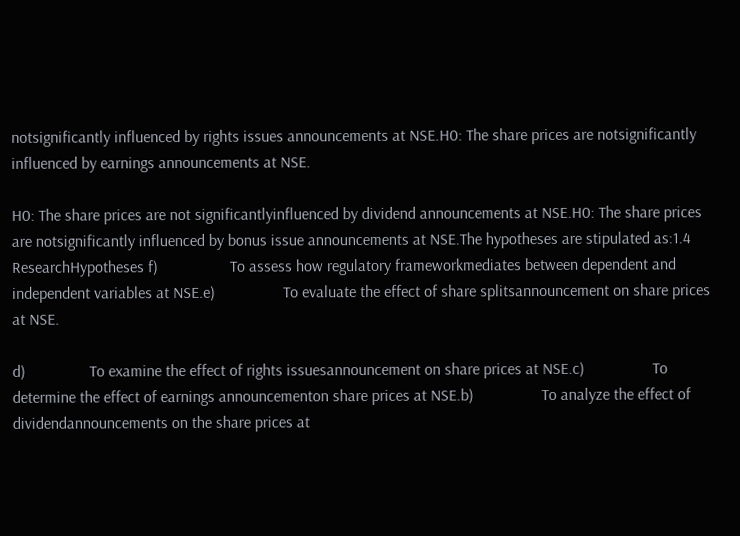notsignificantly influenced by rights issues announcements at NSE.H0: The share prices are notsignificantly influenced by earnings announcements at NSE.

H0: The share prices are not significantlyinfluenced by dividend announcements at NSE.H0: The share prices are notsignificantly influenced by bonus issue announcements at NSE.The hypotheses are stipulated as:1.4 ResearchHypotheses f)                  To assess how regulatory frameworkmediates between dependent and independent variables at NSE.e)                 To evaluate the effect of share splitsannouncement on share prices at NSE.

d)                To examine the effect of rights issuesannouncement on share prices at NSE.c)                 To determine the effect of earnings announcementon share prices at NSE.b)                 To analyze the effect of dividendannouncements on the share prices at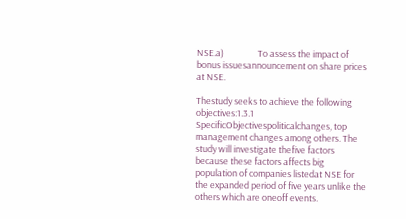NSE.a)                 To assess the impact of bonus issuesannouncement on share prices at NSE.

Thestudy seeks to achieve the following objectives:1.3.1 SpecificObjectivespoliticalchanges, top management changes among others. The study will investigate thefive factors because these factors affects big population of companies listedat NSE for the expanded period of five years unlike the others which are oneoff events.